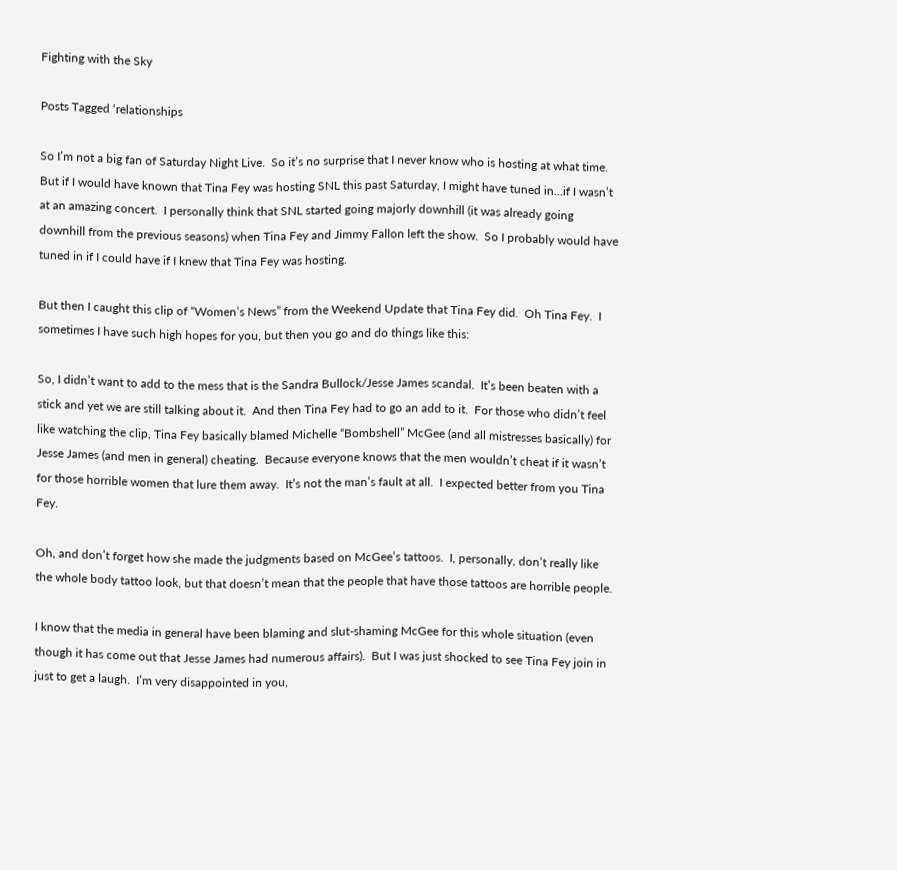Fighting with the Sky

Posts Tagged ‘relationships

So I’m not a big fan of Saturday Night Live.  So it’s no surprise that I never know who is hosting at what time.  But if I would have known that Tina Fey was hosting SNL this past Saturday, I might have tuned in…if I wasn’t at an amazing concert.  I personally think that SNL started going majorly downhill (it was already going downhill from the previous seasons) when Tina Fey and Jimmy Fallon left the show.  So I probably would have tuned in if I could have if I knew that Tina Fey was hosting.

But then I caught this clip of “Women’s News” from the Weekend Update that Tina Fey did.  Oh Tina Fey.  I sometimes I have such high hopes for you, but then you go and do things like this:

So, I didn’t want to add to the mess that is the Sandra Bullock/Jesse James scandal.  It’s been beaten with a stick and yet we are still talking about it.  And then Tina Fey had to go an add to it.  For those who didn’t feel like watching the clip, Tina Fey basically blamed Michelle “Bombshell” McGee (and all mistresses basically) for Jesse James (and men in general) cheating.  Because everyone knows that the men wouldn’t cheat if it wasn’t for those horrible women that lure them away.  It’s not the man’s fault at all.  I expected better from you Tina Fey.

Oh, and don’t forget how she made the judgments based on McGee’s tattoos.  I, personally, don’t really like the whole body tattoo look, but that doesn’t mean that the people that have those tattoos are horrible people.

I know that the media in general have been blaming and slut-shaming McGee for this whole situation (even though it has come out that Jesse James had numerous affairs).  But I was just shocked to see Tina Fey join in just to get a laugh.  I’m very disappointed in you,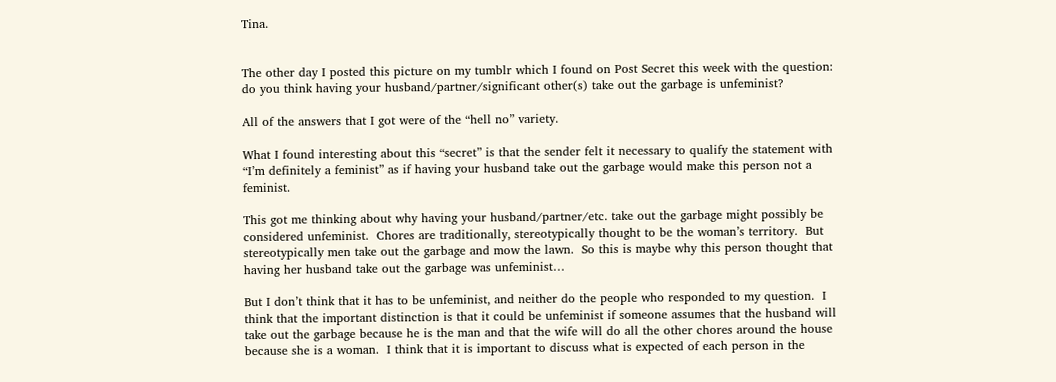Tina.


The other day I posted this picture on my tumblr which I found on Post Secret this week with the question: do you think having your husband/partner/significant other(s) take out the garbage is unfeminist?

All of the answers that I got were of the “hell no” variety.

What I found interesting about this “secret” is that the sender felt it necessary to qualify the statement with “I’m definitely a feminist” as if having your husband take out the garbage would make this person not a feminist.

This got me thinking about why having your husband/partner/etc. take out the garbage might possibly be considered unfeminist.  Chores are traditionally, stereotypically thought to be the woman’s territory.  But stereotypically men take out the garbage and mow the lawn.  So this is maybe why this person thought that having her husband take out the garbage was unfeminist…

But I don’t think that it has to be unfeminist, and neither do the people who responded to my question.  I think that the important distinction is that it could be unfeminist if someone assumes that the husband will take out the garbage because he is the man and that the wife will do all the other chores around the house because she is a woman.  I think that it is important to discuss what is expected of each person in the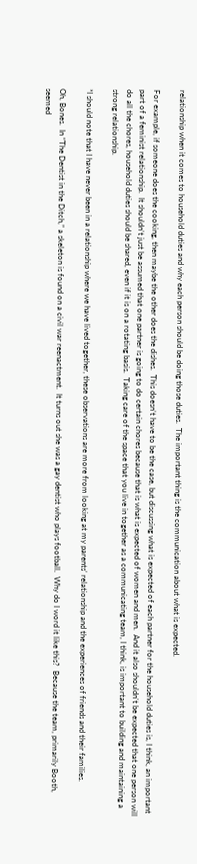relationship when it comes to household duties and why each person should be doing those duties.  The important thing is the communication about what is expected.

For example, if someone does the cooking, then maybe the other does the dishes.  This doesn’t have to be the case, but discussing what is expected of each partner for the household duties is, I think, an important part of a feminist relationship.  It shouldn’t just be assumed that one partner is going to do certain chores because that is what is expected of women and men.  And it also shouldn’t be expected that one person will do all the chores, household duties should be shared, even if it is on a rotating basis.  Taking care of the space that you live in together as a communicating team, I think, is important to building and maintaining a strong relationship.

*I should note that I have never been in a relationship where we have lived together, these observations are more from looking at my parents’ relationship and the experiences of friends and their families.

Oh, Bones.  In “The Dentist in the Ditch,” a skeleton is found on a civil war reenactment.  It turns out she was a gay dentist who plays football.  Why do I word it like this?  Because the team, primarily Booth, seemed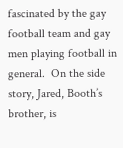fascinated by the gay football team and gay men playing football in general.  On the side story, Jared, Booth’s brother, is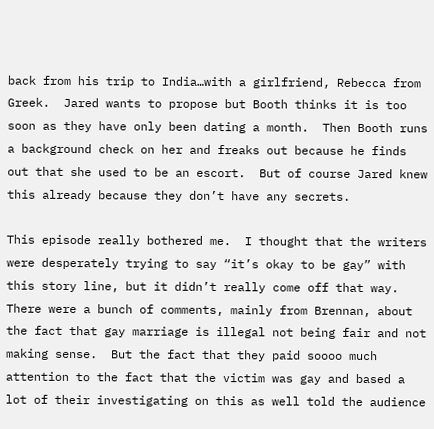back from his trip to India…with a girlfriend, Rebecca from Greek.  Jared wants to propose but Booth thinks it is too soon as they have only been dating a month.  Then Booth runs a background check on her and freaks out because he finds out that she used to be an escort.  But of course Jared knew this already because they don’t have any secrets.

This episode really bothered me.  I thought that the writers were desperately trying to say “it’s okay to be gay” with this story line, but it didn’t really come off that way.  There were a bunch of comments, mainly from Brennan, about the fact that gay marriage is illegal not being fair and not making sense.  But the fact that they paid soooo much attention to the fact that the victim was gay and based a lot of their investigating on this as well told the audience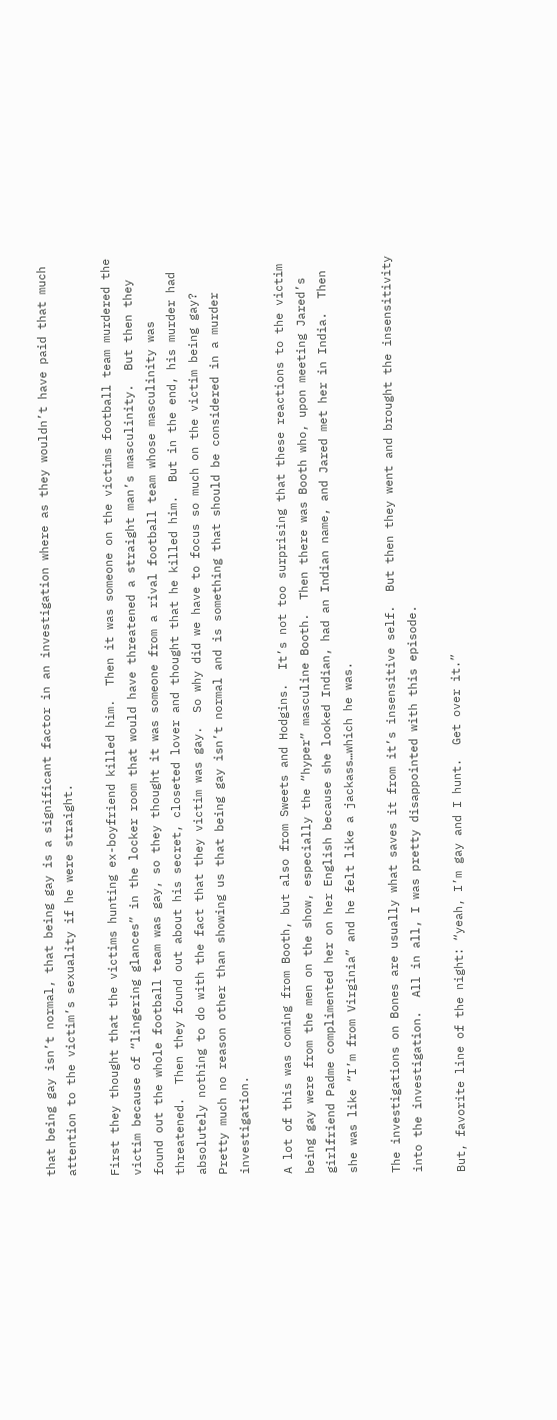that being gay isn’t normal, that being gay is a significant factor in an investigation where as they wouldn’t have paid that much attention to the victim’s sexuality if he were straight.

First they thought that the victims hunting ex-boyfriend killed him.  Then it was someone on the victims football team murdered the victim because of “lingering glances” in the locker room that would have threatened a straight man’s masculinity.  But then they found out the whole football team was gay, so they thought it was someone from a rival football team whose masculinity was threatened.  Then they found out about his secret, closeted lover and thought that he killed him.  But in the end, his murder had absolutely nothing to do with the fact that they victim was gay.  So why did we have to focus so much on the victim being gay?  Pretty much no reason other than showing us that being gay isn’t normal and is something that should be considered in a murder investigation.

A lot of this was coming from Booth, but also from Sweets and Hodgins.  It’s not too surprising that these reactions to the victim being gay were from the men on the show, especially the “hyper” masculine Booth.  Then there was Booth who, upon meeting Jared’s girlfriend Padme complimented her on her English because she looked Indian, had an Indian name, and Jared met her in India.  Then she was like “I’m from Virginia” and he felt like a jackass…which he was.

The investigations on Bones are usually what saves it from it’s insensitive self.  But then they went and brought the insensitivity into the investigation.  All in all, I was pretty disappointed with this episode.

But, favorite line of the night: “yeah, I’m gay and I hunt.  Get over it.”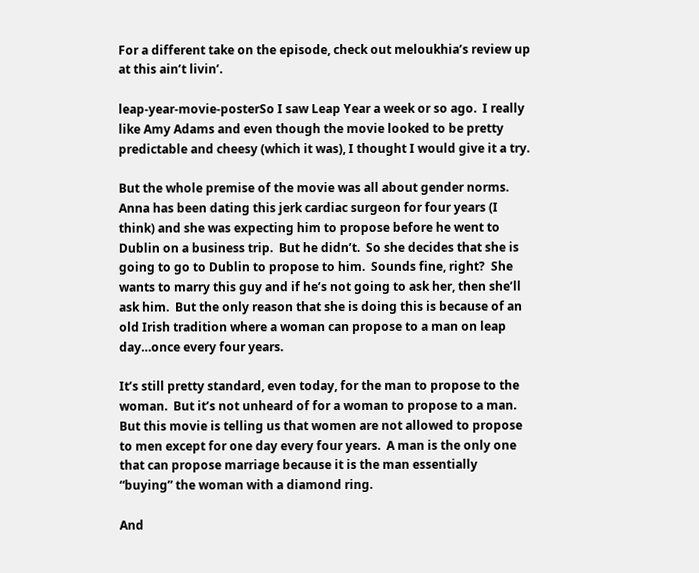For a different take on the episode, check out meloukhia’s review up at this ain’t livin’.

leap-year-movie-posterSo I saw Leap Year a week or so ago.  I really like Amy Adams and even though the movie looked to be pretty predictable and cheesy (which it was), I thought I would give it a try.

But the whole premise of the movie was all about gender norms.  Anna has been dating this jerk cardiac surgeon for four years (I think) and she was expecting him to propose before he went to Dublin on a business trip.  But he didn’t.  So she decides that she is going to go to Dublin to propose to him.  Sounds fine, right?  She wants to marry this guy and if he’s not going to ask her, then she’ll ask him.  But the only reason that she is doing this is because of an old Irish tradition where a woman can propose to a man on leap day…once every four years.

It’s still pretty standard, even today, for the man to propose to the woman.  But it’s not unheard of for a woman to propose to a man.  But this movie is telling us that women are not allowed to propose to men except for one day every four years.  A man is the only one that can propose marriage because it is the man essentially “buying” the woman with a diamond ring.

And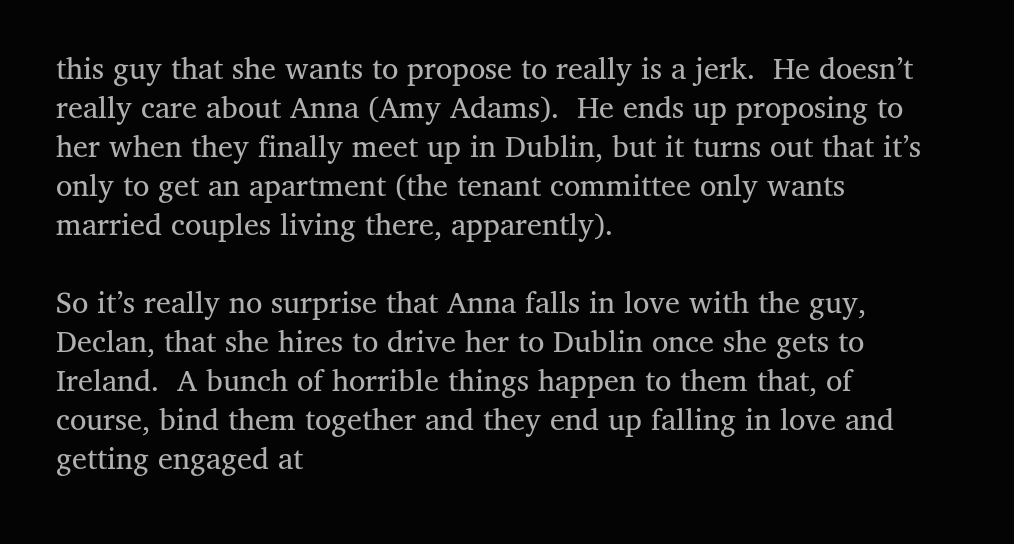this guy that she wants to propose to really is a jerk.  He doesn’t really care about Anna (Amy Adams).  He ends up proposing to her when they finally meet up in Dublin, but it turns out that it’s only to get an apartment (the tenant committee only wants married couples living there, apparently).

So it’s really no surprise that Anna falls in love with the guy, Declan, that she hires to drive her to Dublin once she gets to Ireland.  A bunch of horrible things happen to them that, of course, bind them together and they end up falling in love and getting engaged at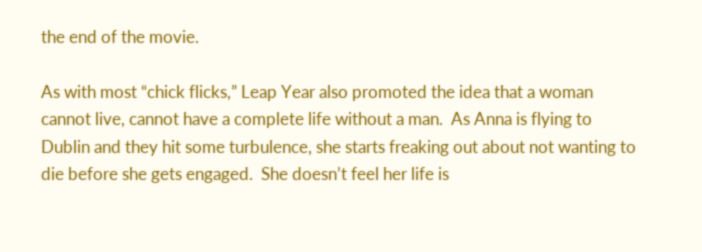the end of the movie.

As with most “chick flicks,” Leap Year also promoted the idea that a woman cannot live, cannot have a complete life without a man.  As Anna is flying to Dublin and they hit some turbulence, she starts freaking out about not wanting to die before she gets engaged.  She doesn’t feel her life is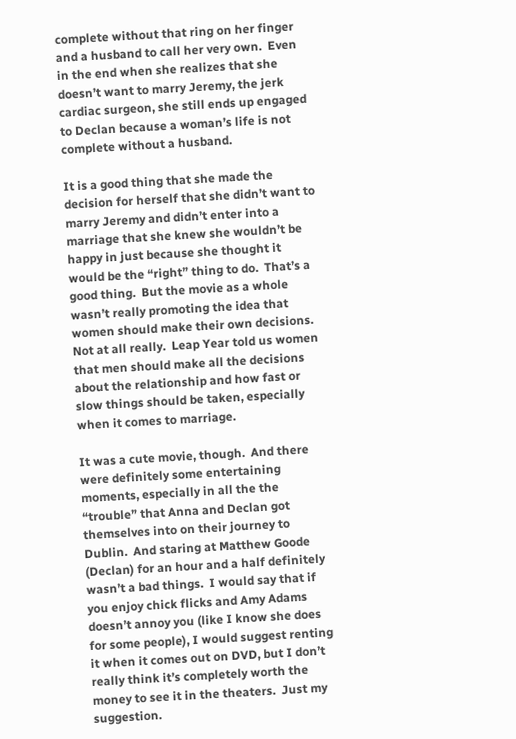complete without that ring on her finger and a husband to call her very own.  Even in the end when she realizes that she doesn’t want to marry Jeremy, the jerk cardiac surgeon, she still ends up engaged to Declan because a woman’s life is not complete without a husband.

It is a good thing that she made the decision for herself that she didn’t want to marry Jeremy and didn’t enter into a marriage that she knew she wouldn’t be happy in just because she thought it would be the “right” thing to do.  That’s a good thing.  But the movie as a whole wasn’t really promoting the idea that women should make their own decisions.  Not at all really.  Leap Year told us women that men should make all the decisions about the relationship and how fast or slow things should be taken, especially when it comes to marriage.

It was a cute movie, though.  And there were definitely some entertaining moments, especially in all the the “trouble” that Anna and Declan got themselves into on their journey to Dublin.  And staring at Matthew Goode (Declan) for an hour and a half definitely wasn’t a bad things.  I would say that if you enjoy chick flicks and Amy Adams doesn’t annoy you (like I know she does for some people), I would suggest renting it when it comes out on DVD, but I don’t really think it’s completely worth the money to see it in the theaters.  Just my suggestion.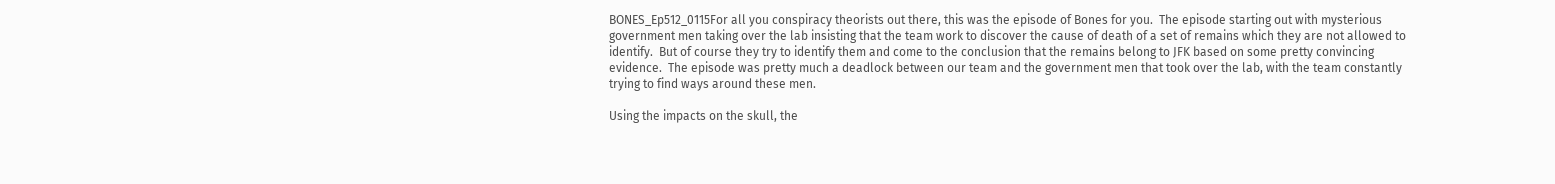BONES_Ep512_0115For all you conspiracy theorists out there, this was the episode of Bones for you.  The episode starting out with mysterious government men taking over the lab insisting that the team work to discover the cause of death of a set of remains which they are not allowed to identify.  But of course they try to identify them and come to the conclusion that the remains belong to JFK based on some pretty convincing evidence.  The episode was pretty much a deadlock between our team and the government men that took over the lab, with the team constantly trying to find ways around these men.

Using the impacts on the skull, the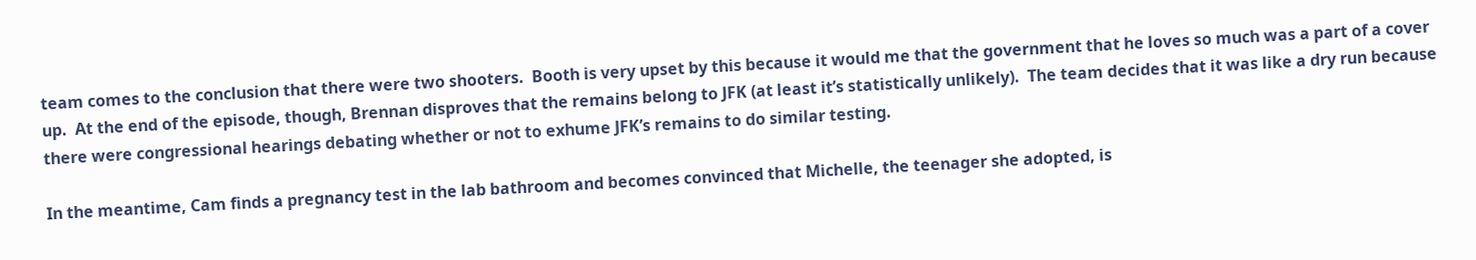team comes to the conclusion that there were two shooters.  Booth is very upset by this because it would me that the government that he loves so much was a part of a cover up.  At the end of the episode, though, Brennan disproves that the remains belong to JFK (at least it’s statistically unlikely).  The team decides that it was like a dry run because there were congressional hearings debating whether or not to exhume JFK’s remains to do similar testing.

In the meantime, Cam finds a pregnancy test in the lab bathroom and becomes convinced that Michelle, the teenager she adopted, is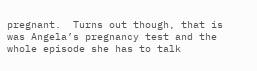pregnant.  Turns out though, that is was Angela’s pregnancy test and the whole episode she has to talk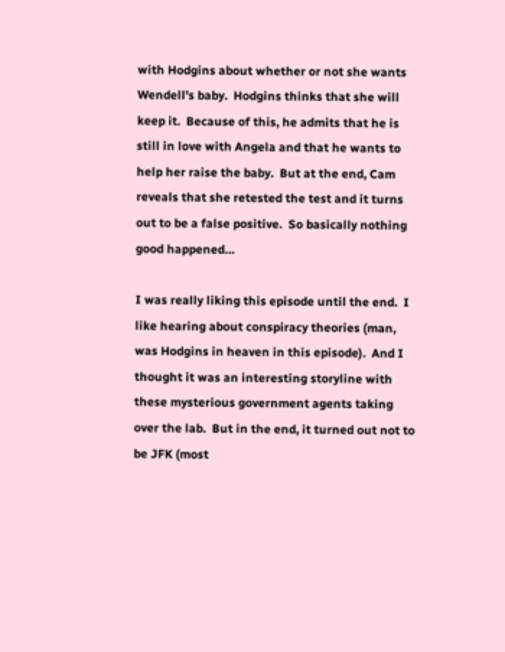with Hodgins about whether or not she wants Wendell’s baby.  Hodgins thinks that she will keep it.  Because of this, he admits that he is still in love with Angela and that he wants to help her raise the baby.  But at the end, Cam reveals that she retested the test and it turns out to be a false positive.  So basically nothing good happened…

I was really liking this episode until the end.  I like hearing about conspiracy theories (man, was Hodgins in heaven in this episode).  And I thought it was an interesting storyline with these mysterious government agents taking over the lab.  But in the end, it turned out not to be JFK (most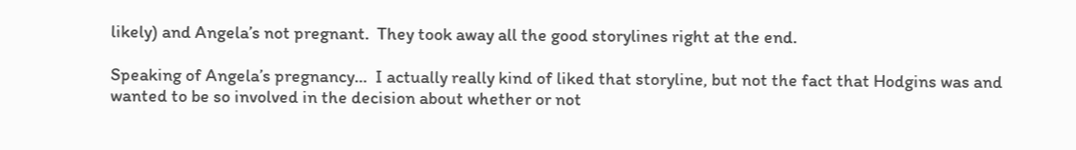likely) and Angela’s not pregnant.  They took away all the good storylines right at the end.

Speaking of Angela’s pregnancy…  I actually really kind of liked that storyline, but not the fact that Hodgins was and wanted to be so involved in the decision about whether or not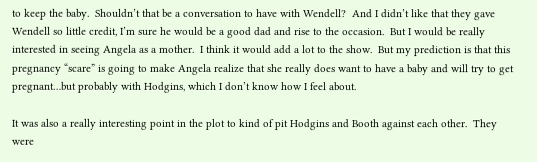to keep the baby.  Shouldn’t that be a conversation to have with Wendell?  And I didn’t like that they gave Wendell so little credit, I’m sure he would be a good dad and rise to the occasion.  But I would be really interested in seeing Angela as a mother.  I think it would add a lot to the show.  But my prediction is that this pregnancy “scare” is going to make Angela realize that she really does want to have a baby and will try to get pregnant…but probably with Hodgins, which I don’t know how I feel about.

It was also a really interesting point in the plot to kind of pit Hodgins and Booth against each other.  They were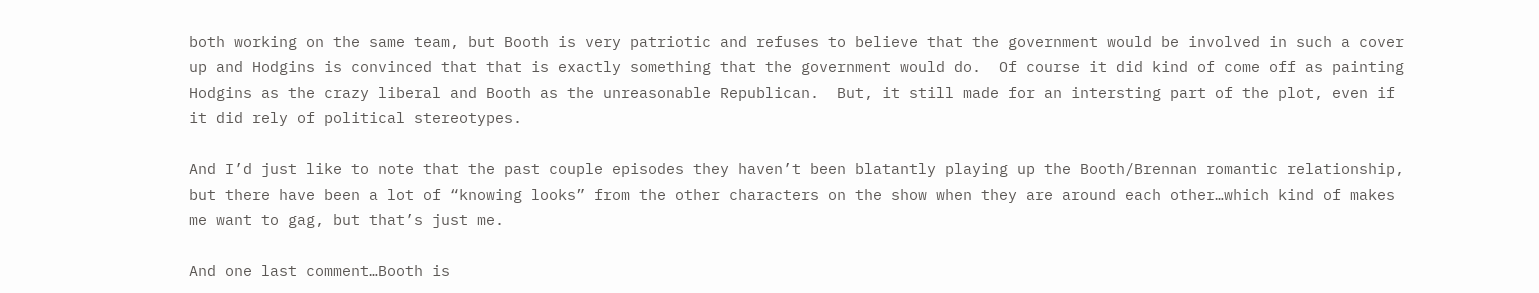both working on the same team, but Booth is very patriotic and refuses to believe that the government would be involved in such a cover up and Hodgins is convinced that that is exactly something that the government would do.  Of course it did kind of come off as painting Hodgins as the crazy liberal and Booth as the unreasonable Republican.  But, it still made for an intersting part of the plot, even if it did rely of political stereotypes.

And I’d just like to note that the past couple episodes they haven’t been blatantly playing up the Booth/Brennan romantic relationship, but there have been a lot of “knowing looks” from the other characters on the show when they are around each other…which kind of makes me want to gag, but that’s just me.

And one last comment…Booth is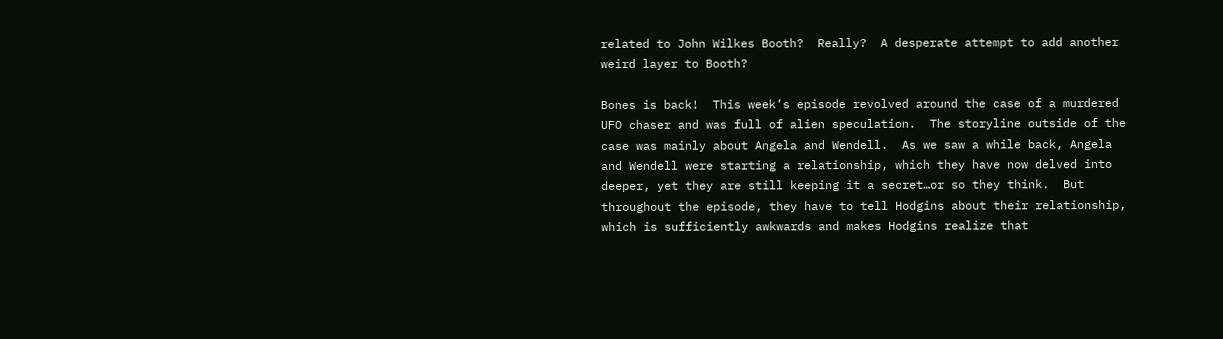related to John Wilkes Booth?  Really?  A desperate attempt to add another weird layer to Booth?

Bones is back!  This week’s episode revolved around the case of a murdered UFO chaser and was full of alien speculation.  The storyline outside of the case was mainly about Angela and Wendell.  As we saw a while back, Angela and Wendell were starting a relationship, which they have now delved into deeper, yet they are still keeping it a secret…or so they think.  But throughout the episode, they have to tell Hodgins about their relationship, which is sufficiently awkwards and makes Hodgins realize that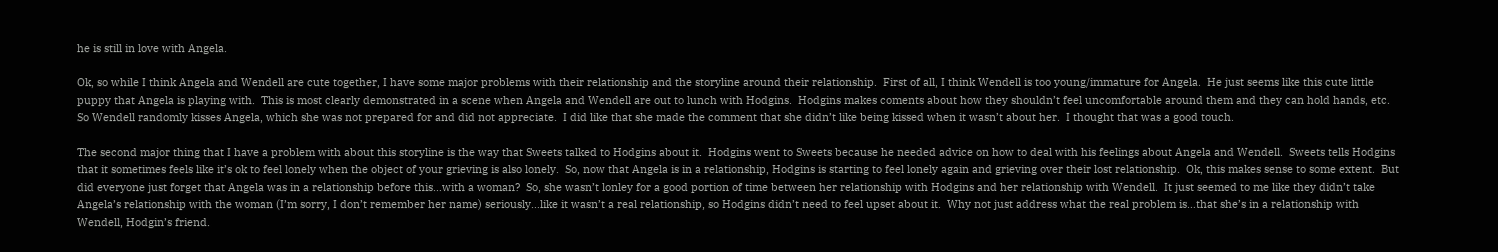he is still in love with Angela.

Ok, so while I think Angela and Wendell are cute together, I have some major problems with their relationship and the storyline around their relationship.  First of all, I think Wendell is too young/immature for Angela.  He just seems like this cute little puppy that Angela is playing with.  This is most clearly demonstrated in a scene when Angela and Wendell are out to lunch with Hodgins.  Hodgins makes coments about how they shouldn’t feel uncomfortable around them and they can hold hands, etc.  So Wendell randomly kisses Angela, which she was not prepared for and did not appreciate.  I did like that she made the comment that she didn’t like being kissed when it wasn’t about her.  I thought that was a good touch.

The second major thing that I have a problem with about this storyline is the way that Sweets talked to Hodgins about it.  Hodgins went to Sweets because he needed advice on how to deal with his feelings about Angela and Wendell.  Sweets tells Hodgins that it sometimes feels like it’s ok to feel lonely when the object of your grieving is also lonely.  So, now that Angela is in a relationship, Hodgins is starting to feel lonely again and grieving over their lost relationship.  Ok, this makes sense to some extent.  But did everyone just forget that Angela was in a relationship before this…with a woman?  So, she wasn’t lonley for a good portion of time between her relationship with Hodgins and her relationship with Wendell.  It just seemed to me like they didn’t take Angela’s relationship with the woman (I’m sorry, I don’t remember her name) seriously…like it wasn’t a real relationship, so Hodgins didn’t need to feel upset about it.  Why not just address what the real problem is…that she’s in a relationship with Wendell, Hodgin’s friend.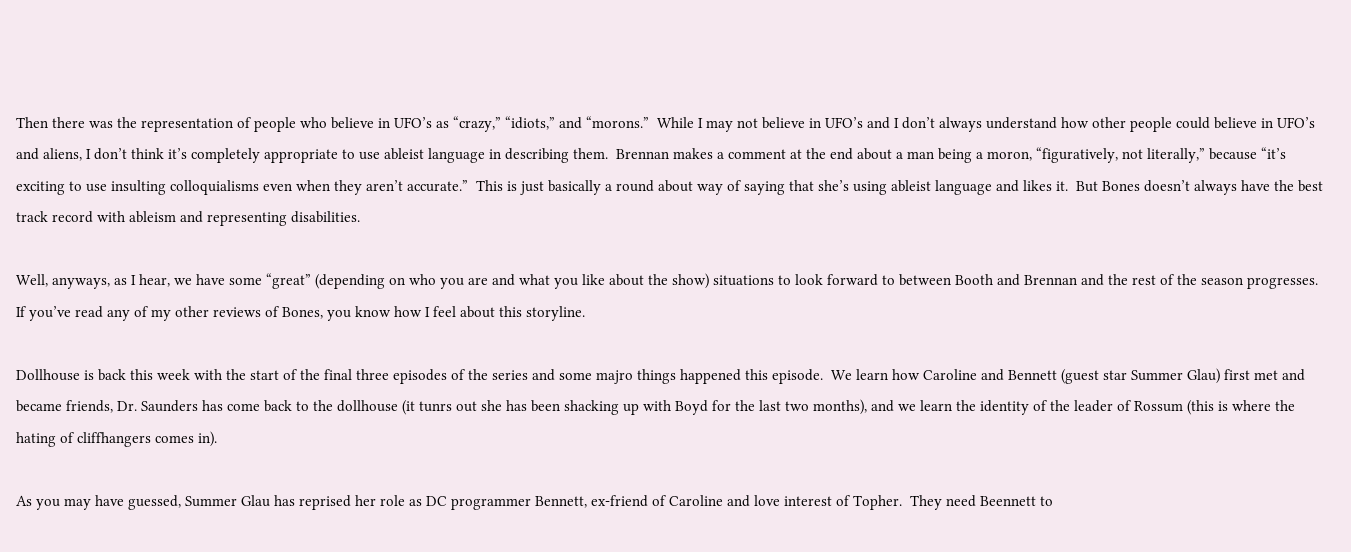Then there was the representation of people who believe in UFO’s as “crazy,” “idiots,” and “morons.”  While I may not believe in UFO’s and I don’t always understand how other people could believe in UFO’s and aliens, I don’t think it’s completely appropriate to use ableist language in describing them.  Brennan makes a comment at the end about a man being a moron, “figuratively, not literally,” because “it’s exciting to use insulting colloquialisms even when they aren’t accurate.”  This is just basically a round about way of saying that she’s using ableist language and likes it.  But Bones doesn’t always have the best track record with ableism and representing disabilities.

Well, anyways, as I hear, we have some “great” (depending on who you are and what you like about the show) situations to look forward to between Booth and Brennan and the rest of the season progresses.  If you’ve read any of my other reviews of Bones, you know how I feel about this storyline.

Dollhouse is back this week with the start of the final three episodes of the series and some majro things happened this episode.  We learn how Caroline and Bennett (guest star Summer Glau) first met and became friends, Dr. Saunders has come back to the dollhouse (it tunrs out she has been shacking up with Boyd for the last two months), and we learn the identity of the leader of Rossum (this is where the hating of cliffhangers comes in).

As you may have guessed, Summer Glau has reprised her role as DC programmer Bennett, ex-friend of Caroline and love interest of Topher.  They need Beennett to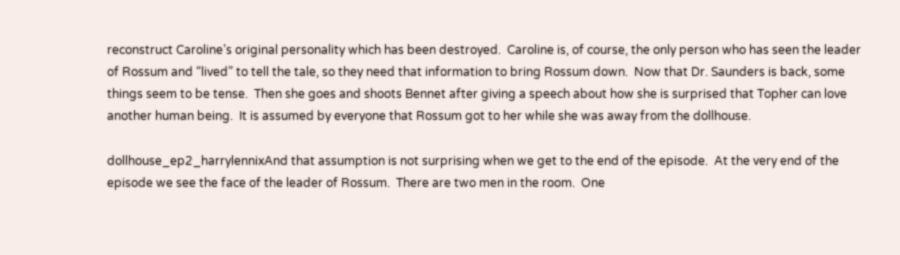reconstruct Caroline’s original personality which has been destroyed.  Caroline is, of course, the only person who has seen the leader of Rossum and “lived” to tell the tale, so they need that information to bring Rossum down.  Now that Dr. Saunders is back, some things seem to be tense.  Then she goes and shoots Bennet after giving a speech about how she is surprised that Topher can love another human being.  It is assumed by everyone that Rossum got to her while she was away from the dollhouse.

dollhouse_ep2_harrylennixAnd that assumption is not surprising when we get to the end of the episode.  At the very end of the episode we see the face of the leader of Rossum.  There are two men in the room.  One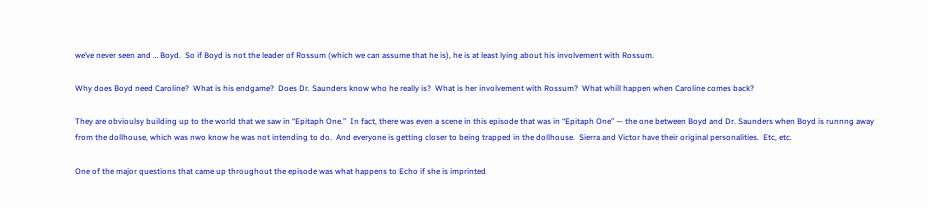we’ve never seen and … Boyd.  So if Boyd is not the leader of Rossum (which we can assume that he is), he is at least lying about his involvement with Rossum.

Why does Boyd need Caroline?  What is his endgame?  Does Dr. Saunders know who he really is?  What is her involvement with Rossum?  What whill happen when Caroline comes back?

They are obvioulsy building up to the world that we saw in “Epitaph One.”  In fact, there was even a scene in this episode that was in “Epitaph One” — the one between Boyd and Dr. Saunders when Boyd is runnng away from the dollhouse, which was nwo know he was not intending to do.  And everyone is getting closer to being trapped in the dollhouse.  Sierra and Victor have their original personalities.  Etc, etc.

One of the major questions that came up throughout the episode was what happens to Echo if she is imprinted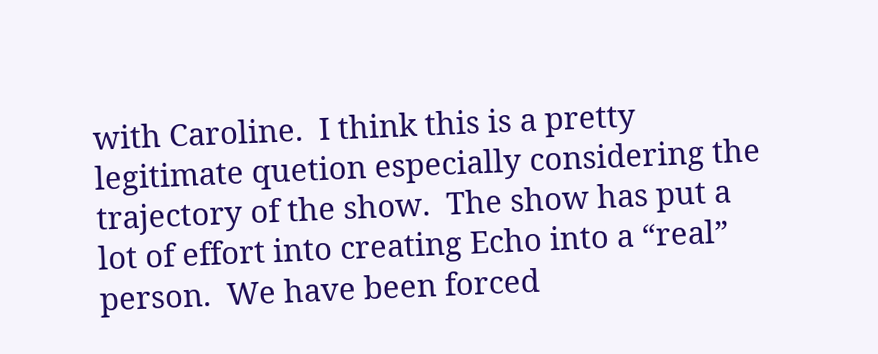with Caroline.  I think this is a pretty legitimate quetion especially considering the trajectory of the show.  The show has put a lot of effort into creating Echo into a “real” person.  We have been forced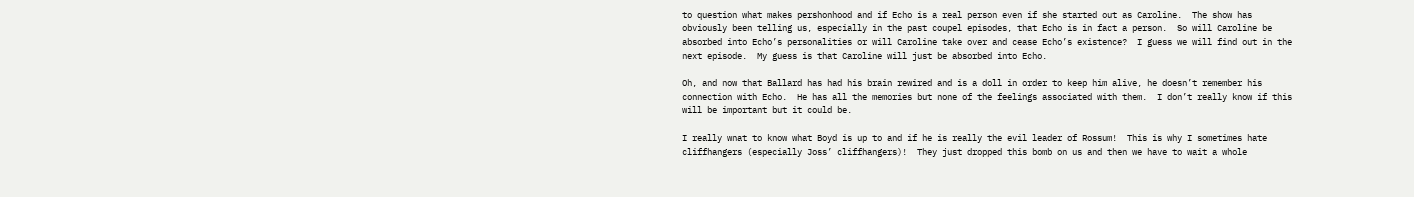to question what makes pershonhood and if Echo is a real person even if she started out as Caroline.  The show has obviously been telling us, especially in the past coupel episodes, that Echo is in fact a person.  So will Caroline be absorbed into Echo’s personalities or will Caroline take over and cease Echo’s existence?  I guess we will find out in the next episode.  My guess is that Caroline will just be absorbed into Echo.

Oh, and now that Ballard has had his brain rewired and is a doll in order to keep him alive, he doesn’t remember his connection with Echo.  He has all the memories but none of the feelings associated with them.  I don’t really know if this will be important but it could be.

I really wnat to know what Boyd is up to and if he is really the evil leader of Rossum!  This is why I sometimes hate cliffhangers (especially Joss’ cliffhangers)!  They just dropped this bomb on us and then we have to wait a whole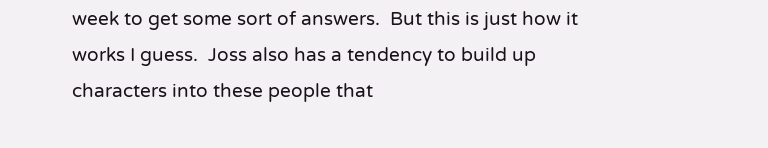week to get some sort of answers.  But this is just how it works I guess.  Joss also has a tendency to build up characters into these people that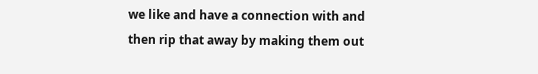we like and have a connection with and then rip that away by making them out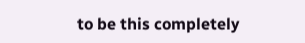to be this completely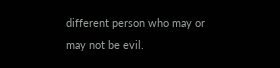different person who may or may not be evil.